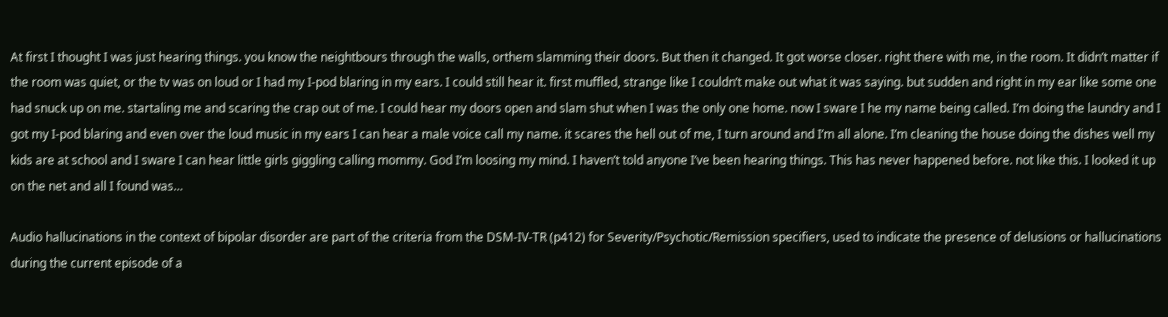At first I thought I was just hearing things. you know the neightbours through the walls, orthem slamming their doors. But then it changed. It got worse closer. right there with me, in the room. It didn’t matter if the room was quiet, or the tv was on loud or I had my I-pod blaring in my ears. I could still hear it. first muffled, strange like I couldn’t make out what it was saying. but sudden and right in my ear like some one had snuck up on me. startaling me and scaring the crap out of me. I could hear my doors open and slam shut when I was the only one home. now I sware I he my name being called. I’m doing the laundry and I got my I-pod blaring and even over the loud music in my ears I can hear a male voice call my name. it scares the hell out of me, I turn around and I’m all alone. I’m cleaning the house doing the dishes well my kids are at school and I sware I can hear little girls giggling calling mommy. God I’m loosing my mind. I haven’t told anyone I’ve been hearing things. This has never happened before. not like this. I looked it up on the net and all I found was…

Audio hallucinations in the context of bipolar disorder are part of the criteria from the DSM-IV-TR (p412) for Severity/Psychotic/Remission specifiers, used to indicate the presence of delusions or hallucinations during the current episode of a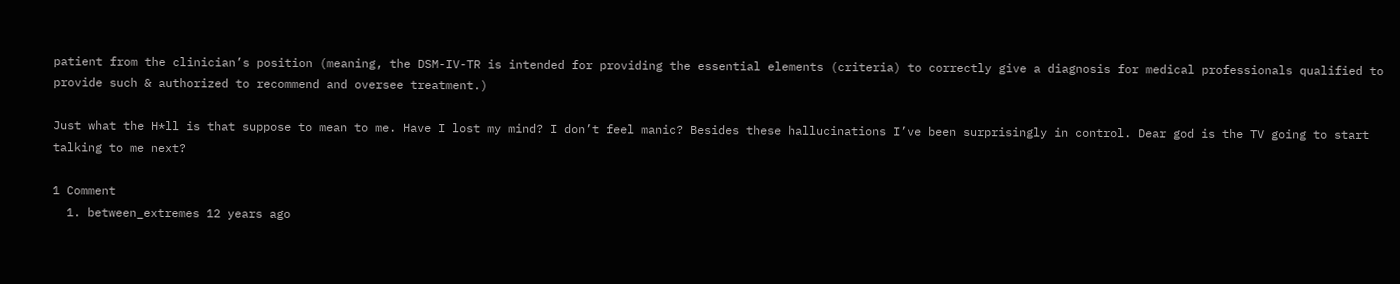patient from the clinician’s position (meaning, the DSM-IV-TR is intended for providing the essential elements (criteria) to correctly give a diagnosis for medical professionals qualified to provide such & authorized to recommend and oversee treatment.)

Just what the H*ll is that suppose to mean to me. Have I lost my mind? I don’t feel manic? Besides these hallucinations I’ve been surprisingly in control. Dear god is the TV going to start talking to me next?

1 Comment
  1. between_extremes 12 years ago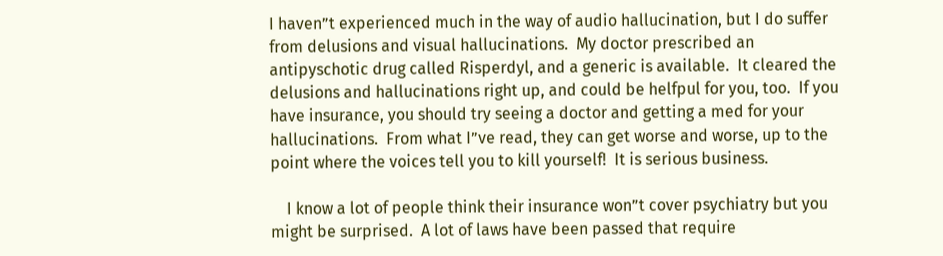I haven”t experienced much in the way of audio hallucination, but I do suffer from delusions and visual hallucinations.  My doctor prescribed an antipyschotic drug called Risperdyl, and a generic is available.  It cleared the delusions and hallucinations right up, and could be helfpul for you, too.  If you have insurance, you should try seeing a doctor and getting a med for your hallucinations.  From what I”ve read, they can get worse and worse, up to the point where the voices tell you to kill yourself!  It is serious business.

    I know a lot of people think their insurance won”t cover psychiatry but you might be surprised.  A lot of laws have been passed that require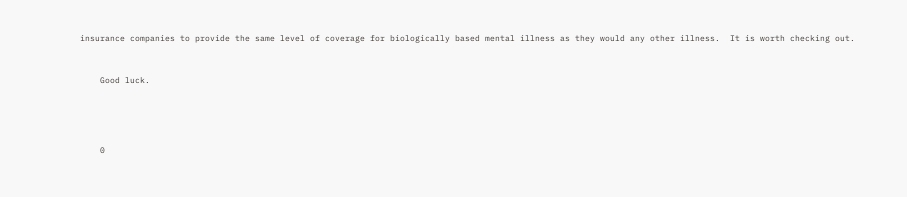insurance companies to provide the same level of coverage for biologically based mental illness as they would any other illness.  It is worth checking out.


    Good luck.




    0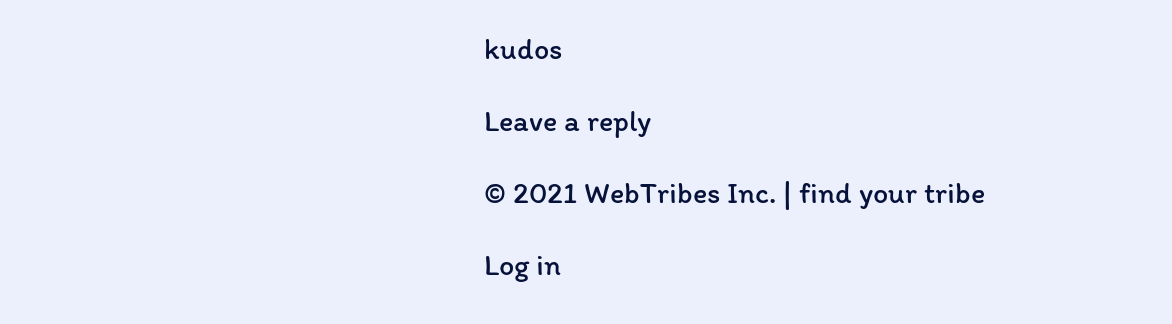kudos

Leave a reply

© 2021 WebTribes Inc. | find your tribe

Log in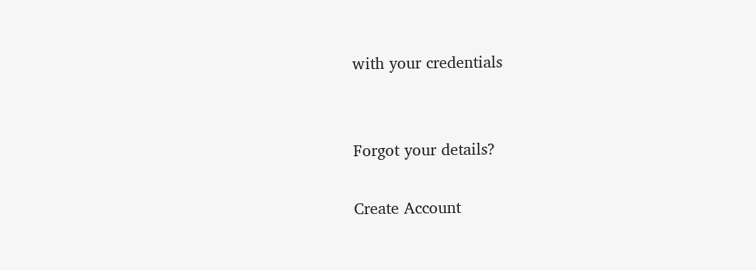with your credentials


Forgot your details?

Create Account